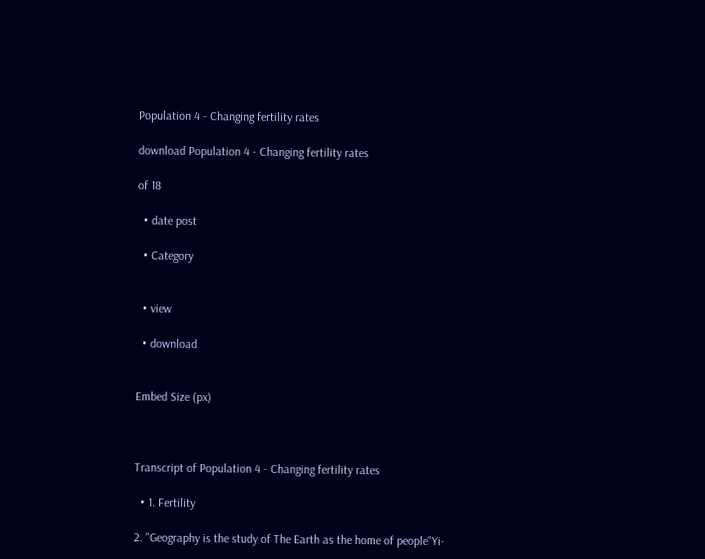Population 4 - Changing fertility rates

download Population 4 - Changing fertility rates

of 18

  • date post

  • Category


  • view

  • download


Embed Size (px)



Transcript of Population 4 - Changing fertility rates

  • 1. Fertility

2. "Geography is the study of The Earth as the home of people"Yi-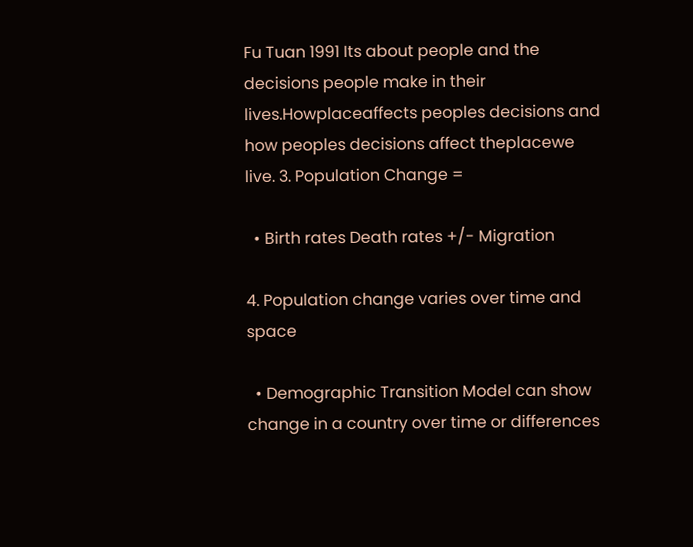Fu Tuan 1991 Its about people and the decisions people make in their lives.Howplaceaffects peoples decisions and how peoples decisions affect theplacewe live. 3. Population Change =

  • Birth rates Death rates +/- Migration

4. Population change varies over time and space

  • Demographic Transition Model can show change in a country over time or differences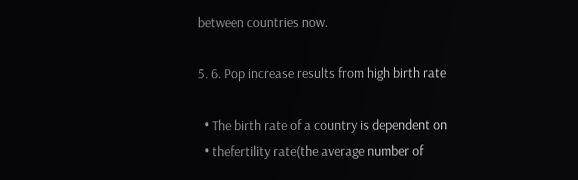between countries now.

5. 6. Pop increase results from high birth rate

  • The birth rate of a country is dependent on
  • thefertility rate(the average number of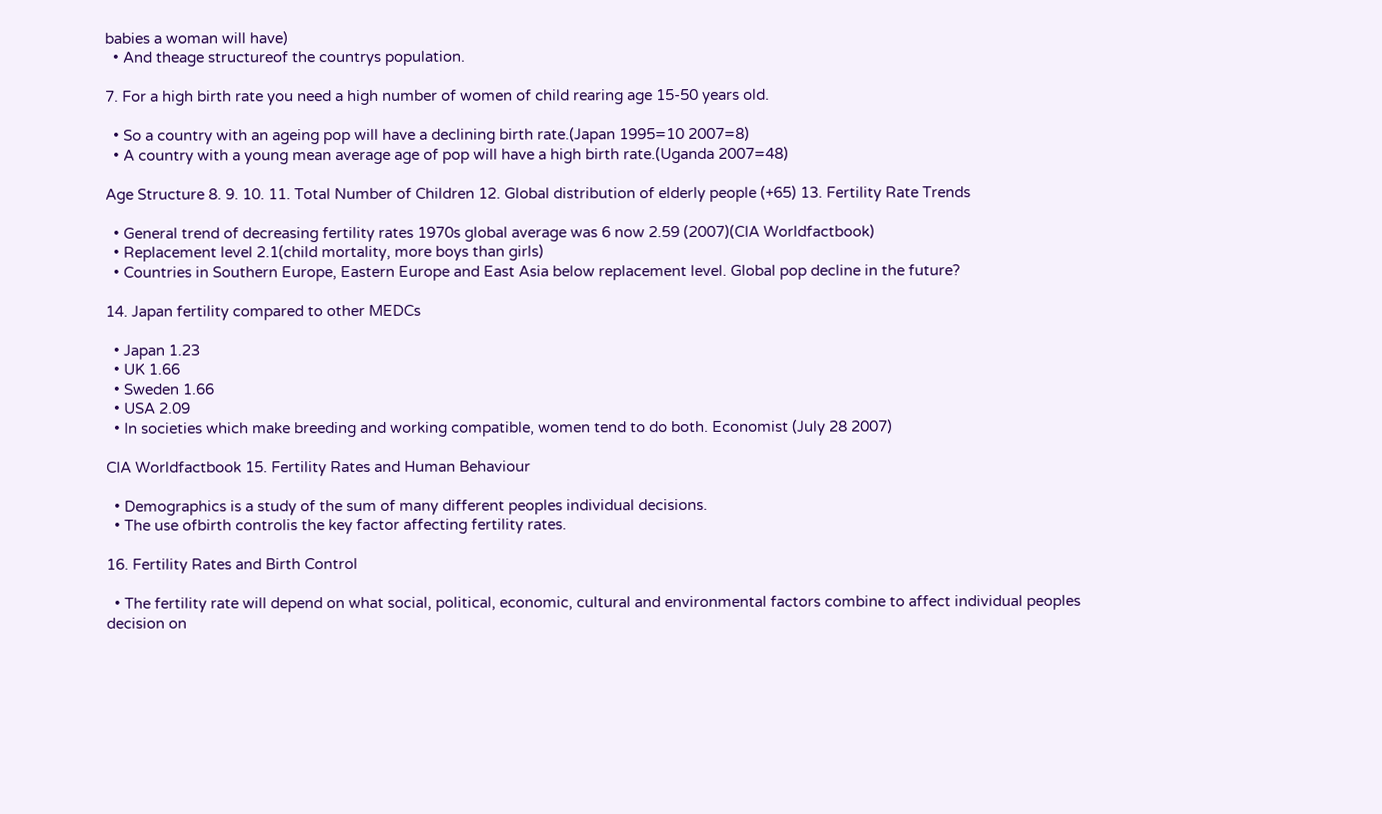babies a woman will have)
  • And theage structureof the countrys population.

7. For a high birth rate you need a high number of women of child rearing age 15-50 years old.

  • So a country with an ageing pop will have a declining birth rate.(Japan 1995=10 2007=8)
  • A country with a young mean average age of pop will have a high birth rate.(Uganda 2007=48)

Age Structure 8. 9. 10. 11. Total Number of Children 12. Global distribution of elderly people (+65) 13. Fertility Rate Trends

  • General trend of decreasing fertility rates 1970s global average was 6 now 2.59 (2007)(CIA Worldfactbook)
  • Replacement level 2.1(child mortality, more boys than girls)
  • Countries in Southern Europe, Eastern Europe and East Asia below replacement level. Global pop decline in the future?

14. Japan fertility compared to other MEDCs

  • Japan 1.23
  • UK 1.66
  • Sweden 1.66
  • USA 2.09
  • In societies which make breeding and working compatible, women tend to do both. Economist (July 28 2007)

CIA Worldfactbook 15. Fertility Rates and Human Behaviour

  • Demographics is a study of the sum of many different peoples individual decisions.
  • The use ofbirth controlis the key factor affecting fertility rates.

16. Fertility Rates and Birth Control

  • The fertility rate will depend on what social, political, economic, cultural and environmental factors combine to affect individual peoples decision on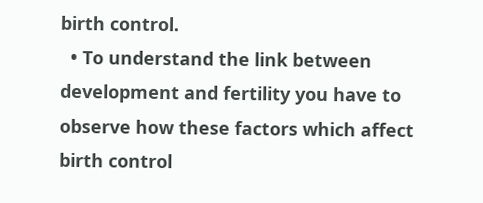birth control.
  • To understand the link between development and fertility you have to observe how these factors which affect birth control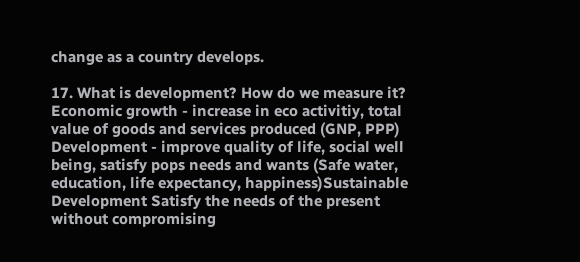change as a country develops.

17. What is development? How do we measure it? Economic growth - increase in eco activitiy, total value of goods and services produced (GNP, PPP) Development - improve quality of life, social well being, satisfy pops needs and wants (Safe water, education, life expectancy, happiness)Sustainable Development Satisfy the needs of the present without compromising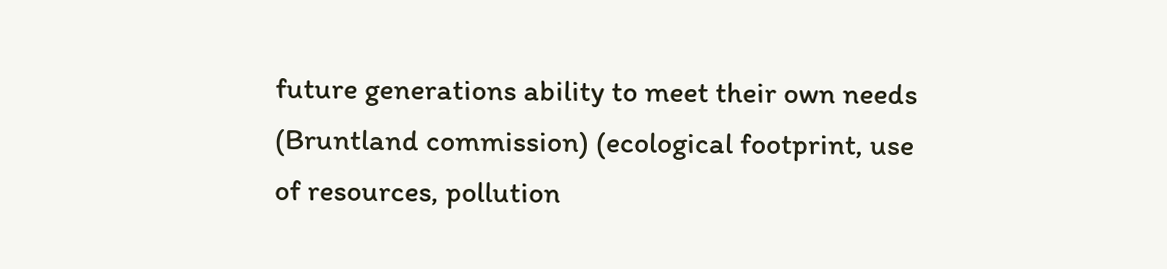future generations ability to meet their own needs (Bruntland commission) (ecological footprint, use of resources, pollution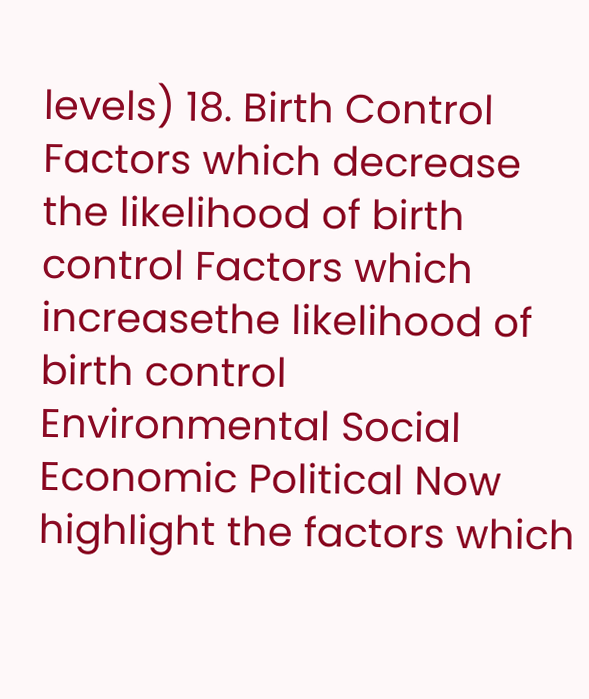levels) 18. Birth Control Factors which decrease the likelihood of birth control Factors which increasethe likelihood of birth control Environmental Social Economic Political Now highlight the factors which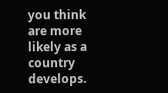you think are more likely as a country develops.